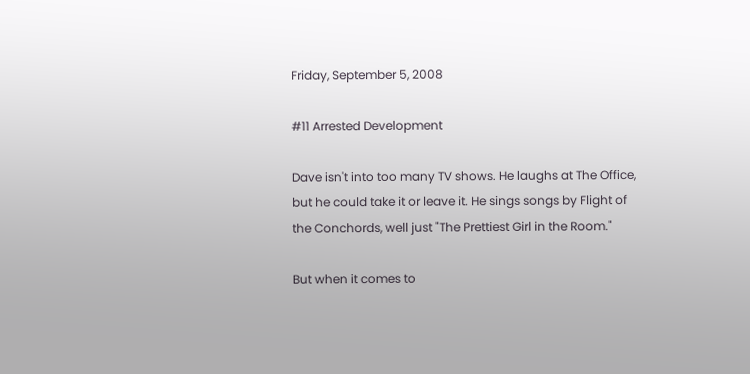Friday, September 5, 2008

#11 Arrested Development

Dave isn't into too many TV shows. He laughs at The Office, but he could take it or leave it. He sings songs by Flight of the Conchords, well just "The Prettiest Girl in the Room."

But when it comes to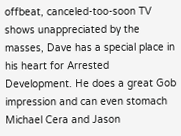offbeat, canceled-too-soon TV shows unappreciated by the masses, Dave has a special place in his heart for Arrested Development. He does a great Gob impression and can even stomach Michael Cera and Jason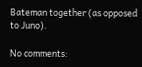Bateman together (as opposed to Juno).

No comments: